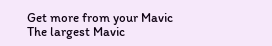Get more from your Mavic
The largest Mavic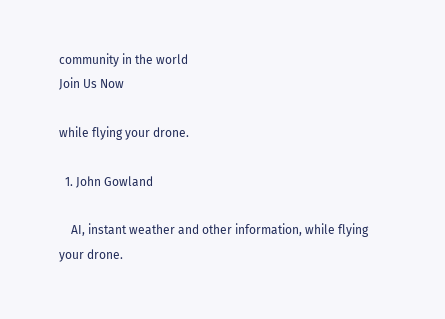community in the world
Join Us Now

while flying your drone.

  1. John Gowland

    AI, instant weather and other information, while flying your drone.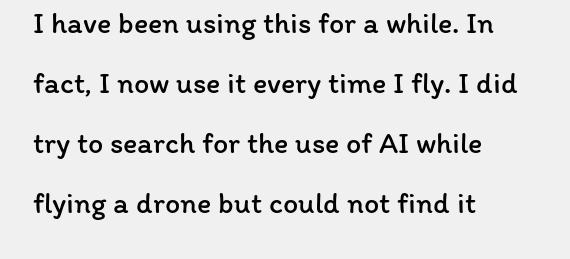I have been using this for a while. In fact, I now use it every time I fly. I did try to search for the use of AI while flying a drone but could not find it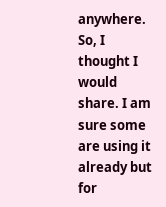anywhere. So, I thought I would share. I am sure some are using it already but for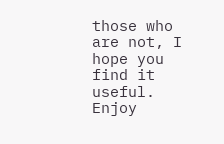those who are not, I hope you find it useful. Enjoy